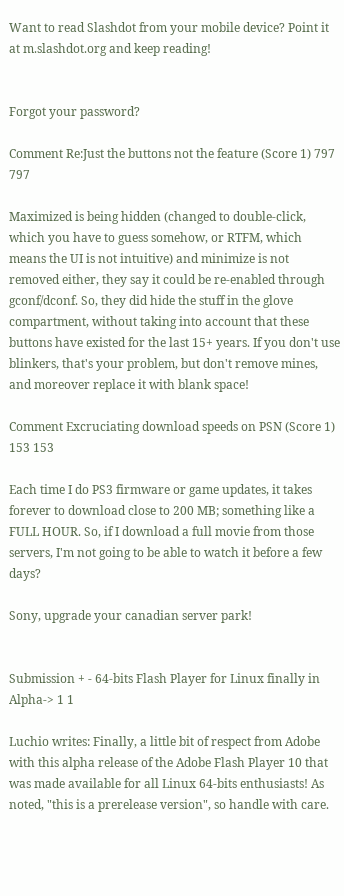Want to read Slashdot from your mobile device? Point it at m.slashdot.org and keep reading!


Forgot your password?

Comment Re:Just the buttons not the feature (Score 1) 797 797

Maximized is being hidden (changed to double-click, which you have to guess somehow, or RTFM, which means the UI is not intuitive) and minimize is not removed either, they say it could be re-enabled through gconf/dconf. So, they did hide the stuff in the glove compartment, without taking into account that these buttons have existed for the last 15+ years. If you don't use blinkers, that's your problem, but don't remove mines, and moreover replace it with blank space!

Comment Excruciating download speeds on PSN (Score 1) 153 153

Each time I do PS3 firmware or game updates, it takes forever to download close to 200 MB; something like a FULL HOUR. So, if I download a full movie from those servers, I'm not going to be able to watch it before a few days?

Sony, upgrade your canadian server park!


Submission + - 64-bits Flash Player for Linux finally in Alpha-> 1 1

Luchio writes: Finally, a little bit of respect from Adobe with this alpha release of the Adobe Flash Player 10 that was made available for all Linux 64-bits enthusiasts! As noted, "this is a prerelease version", so handle with care.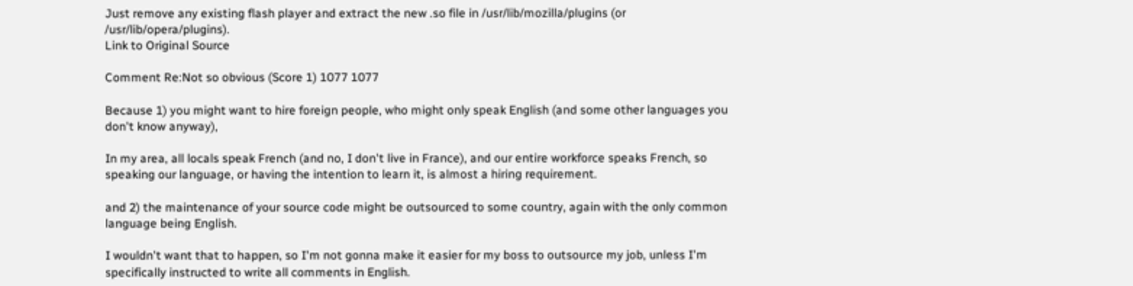Just remove any existing flash player and extract the new .so file in /usr/lib/mozilla/plugins (or /usr/lib/opera/plugins).
Link to Original Source

Comment Re:Not so obvious (Score 1) 1077 1077

Because 1) you might want to hire foreign people, who might only speak English (and some other languages you don't know anyway),

In my area, all locals speak French (and no, I don't live in France), and our entire workforce speaks French, so speaking our language, or having the intention to learn it, is almost a hiring requirement.

and 2) the maintenance of your source code might be outsourced to some country, again with the only common language being English.

I wouldn't want that to happen, so I'm not gonna make it easier for my boss to outsource my job, unless I'm specifically instructed to write all comments in English.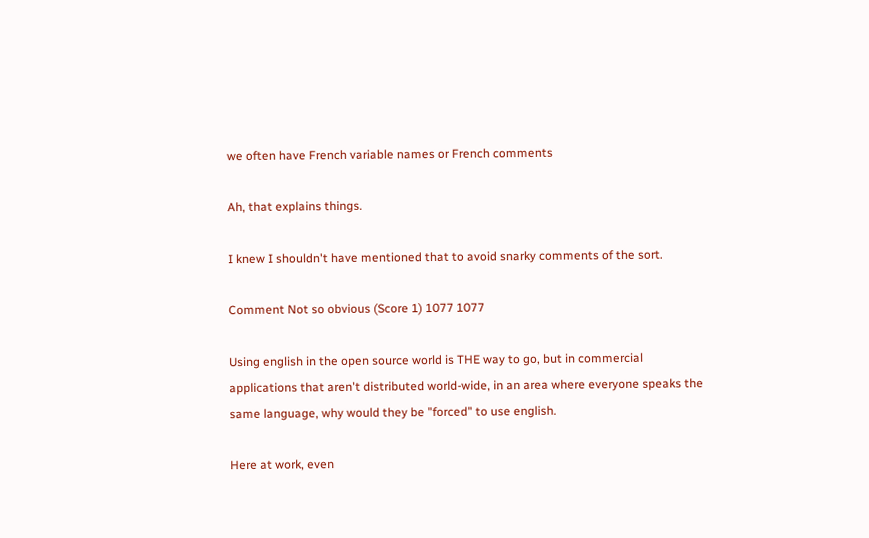we often have French variable names or French comments

Ah, that explains things.

I knew I shouldn't have mentioned that to avoid snarky comments of the sort.

Comment Not so obvious (Score 1) 1077 1077

Using english in the open source world is THE way to go, but in commercial applications that aren't distributed world-wide, in an area where everyone speaks the same language, why would they be "forced" to use english.

Here at work, even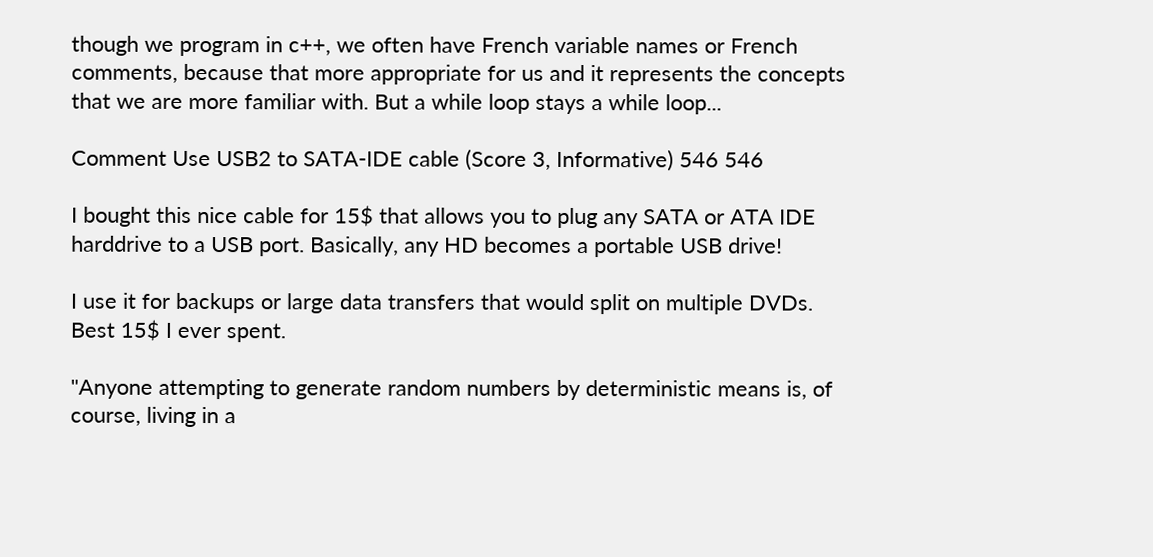though we program in c++, we often have French variable names or French comments, because that more appropriate for us and it represents the concepts that we are more familiar with. But a while loop stays a while loop...

Comment Use USB2 to SATA-IDE cable (Score 3, Informative) 546 546

I bought this nice cable for 15$ that allows you to plug any SATA or ATA IDE harddrive to a USB port. Basically, any HD becomes a portable USB drive!

I use it for backups or large data transfers that would split on multiple DVDs. Best 15$ I ever spent.

"Anyone attempting to generate random numbers by deterministic means is, of course, living in a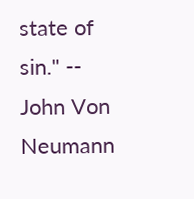state of sin." -- John Von Neumann